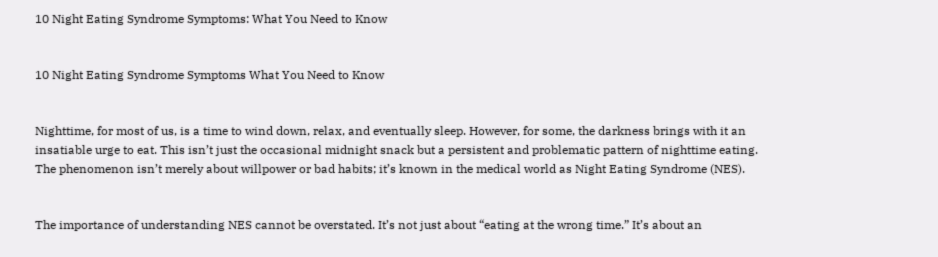10 Night Eating Syndrome Symptoms: What You Need to Know


10 Night Eating Syndrome Symptoms What You Need to Know


Nighttime, for most of us, is a time to wind down, relax, and eventually sleep. However, for some, the darkness brings with it an insatiable urge to eat. This isn’t just the occasional midnight snack but a persistent and problematic pattern of nighttime eating. The phenomenon isn’t merely about willpower or bad habits; it’s known in the medical world as Night Eating Syndrome (NES).


The importance of understanding NES cannot be overstated. It’s not just about “eating at the wrong time.” It’s about an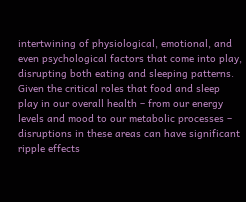intertwining of physiological, emotional, and even psychological factors that come into play, disrupting both eating and sleeping patterns. Given the critical roles that food and sleep play in our overall health – from our energy levels and mood to our metabolic processes – disruptions in these areas can have significant ripple effects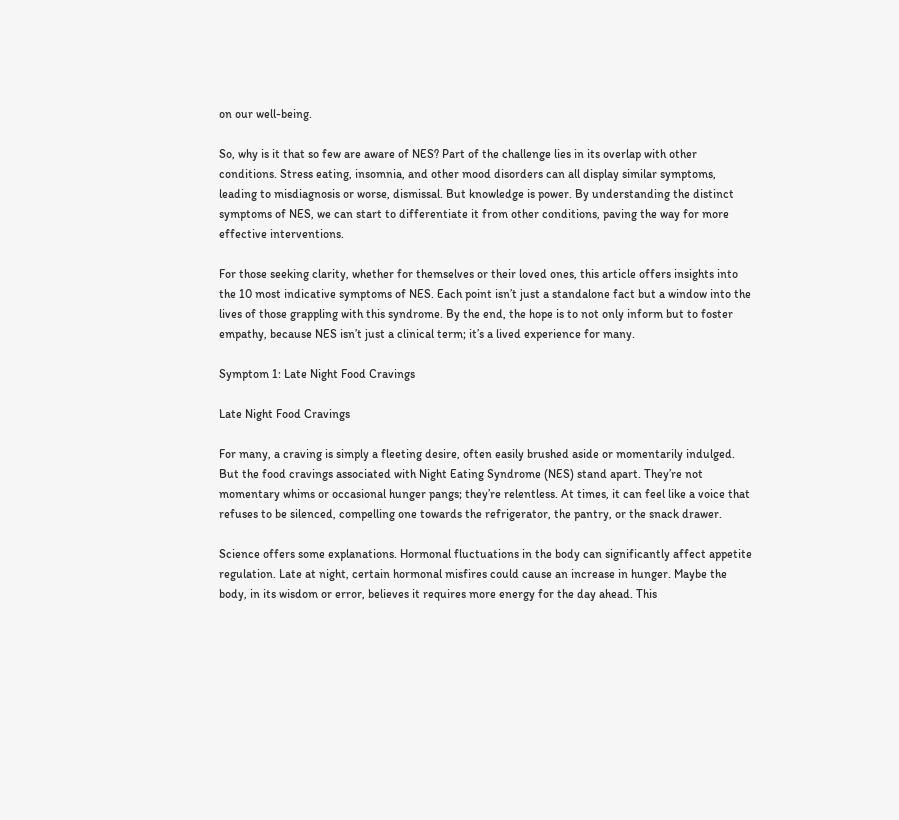on our well-being.

So, why is it that so few are aware of NES? Part of the challenge lies in its overlap with other conditions. Stress eating, insomnia, and other mood disorders can all display similar symptoms, leading to misdiagnosis or worse, dismissal. But knowledge is power. By understanding the distinct symptoms of NES, we can start to differentiate it from other conditions, paving the way for more effective interventions.

For those seeking clarity, whether for themselves or their loved ones, this article offers insights into the 10 most indicative symptoms of NES. Each point isn’t just a standalone fact but a window into the lives of those grappling with this syndrome. By the end, the hope is to not only inform but to foster empathy, because NES isn’t just a clinical term; it’s a lived experience for many.

Symptom 1: Late Night Food Cravings

Late Night Food Cravings

For many, a craving is simply a fleeting desire, often easily brushed aside or momentarily indulged. But the food cravings associated with Night Eating Syndrome (NES) stand apart. They’re not momentary whims or occasional hunger pangs; they’re relentless. At times, it can feel like a voice that refuses to be silenced, compelling one towards the refrigerator, the pantry, or the snack drawer.

Science offers some explanations. Hormonal fluctuations in the body can significantly affect appetite regulation. Late at night, certain hormonal misfires could cause an increase in hunger. Maybe the body, in its wisdom or error, believes it requires more energy for the day ahead. This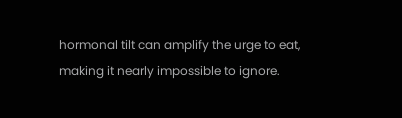hormonal tilt can amplify the urge to eat, making it nearly impossible to ignore.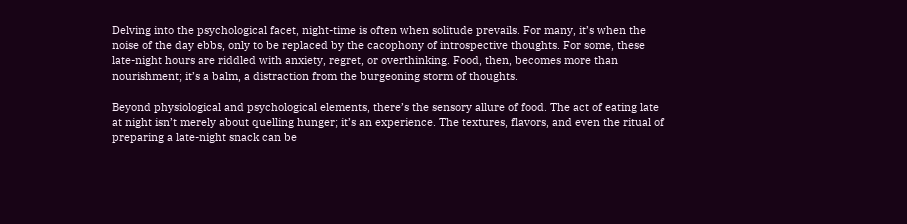Delving into the psychological facet, night-time is often when solitude prevails. For many, it’s when the noise of the day ebbs, only to be replaced by the cacophony of introspective thoughts. For some, these late-night hours are riddled with anxiety, regret, or overthinking. Food, then, becomes more than nourishment; it’s a balm, a distraction from the burgeoning storm of thoughts.

Beyond physiological and psychological elements, there’s the sensory allure of food. The act of eating late at night isn’t merely about quelling hunger; it’s an experience. The textures, flavors, and even the ritual of preparing a late-night snack can be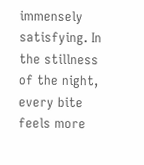immensely satisfying. In the stillness of the night, every bite feels more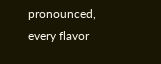pronounced, every flavor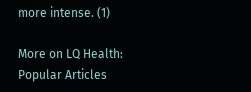more intense. (1)

More on LQ Health:
Popular Articles